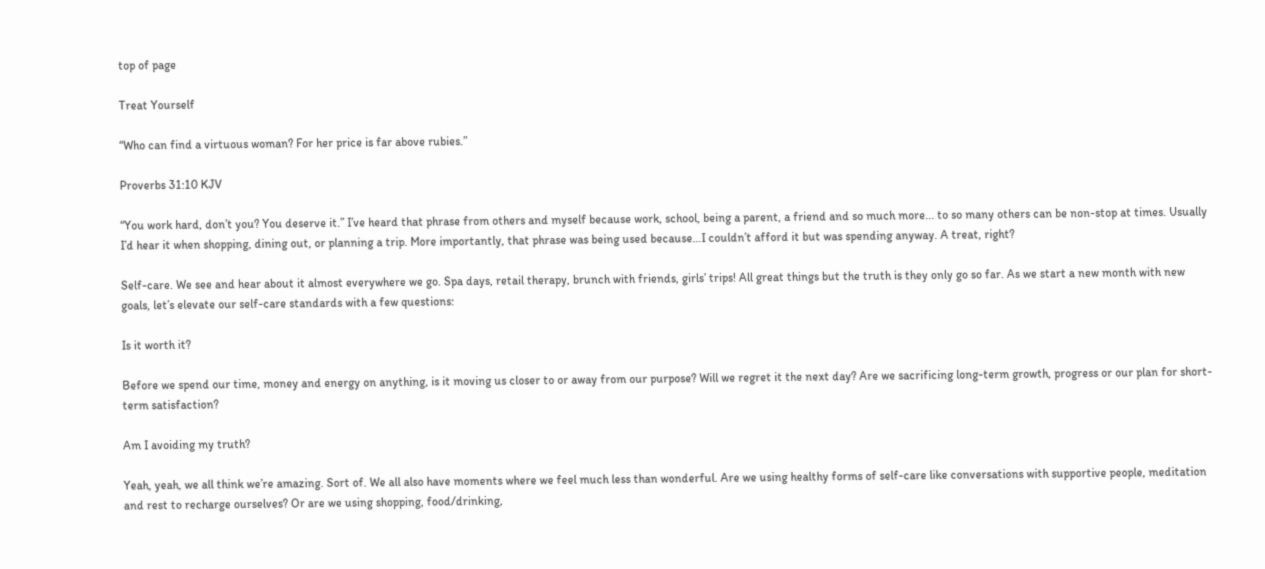top of page

Treat Yourself

“Who can find a virtuous woman? For her price is far above rubies.”

Proverbs 31:10 KJV

“You work hard, don’t you? You deserve it.” I’ve heard that phrase from others and myself because work, school, being a parent, a friend and so much more... to so many others can be non-stop at times. Usually I’d hear it when shopping, dining out, or planning a trip. More importantly, that phrase was being used because…I couldn’t afford it but was spending anyway. A treat, right?

Self-care. We see and hear about it almost everywhere we go. Spa days, retail therapy, brunch with friends, girls’ trips! All great things but the truth is they only go so far. As we start a new month with new goals, let’s elevate our self-care standards with a few questions:

Is it worth it?

Before we spend our time, money and energy on anything, is it moving us closer to or away from our purpose? Will we regret it the next day? Are we sacrificing long-term growth, progress or our plan for short-term satisfaction?

Am I avoiding my truth?

Yeah, yeah, we all think we’re amazing. Sort of. We all also have moments where we feel much less than wonderful. Are we using healthy forms of self-care like conversations with supportive people, meditation and rest to recharge ourselves? Or are we using shopping, food/drinking,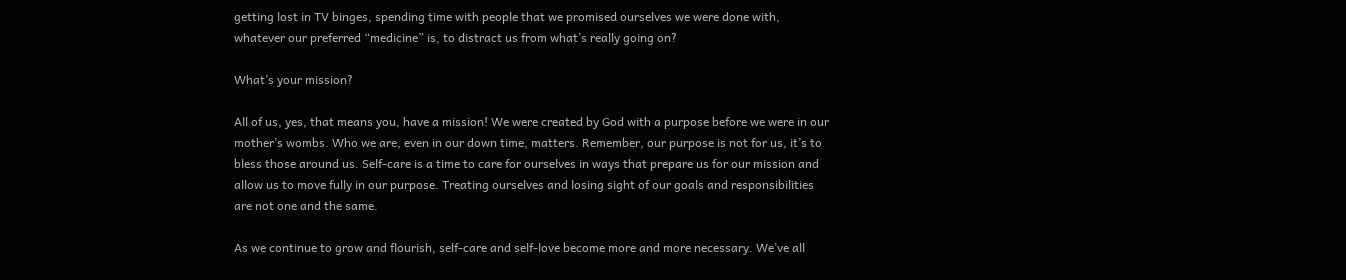getting lost in TV binges, spending time with people that we promised ourselves we were done with, whatever our preferred “medicine” is, to distract us from what’s really going on?

What’s your mission?

All of us, yes, that means you, have a mission! We were created by God with a purpose before we were in our mother’s wombs. Who we are, even in our down time, matters. Remember, our purpose is not for us, it’s to bless those around us. Self-care is a time to care for ourselves in ways that prepare us for our mission and allow us to move fully in our purpose. Treating ourselves and losing sight of our goals and responsibilities are not one and the same.

As we continue to grow and flourish, self-care and self-love become more and more necessary. We’ve all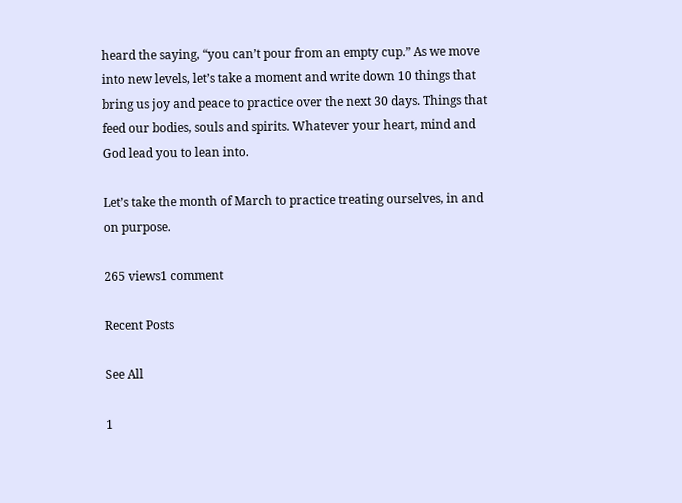heard the saying, “you can’t pour from an empty cup.” As we move into new levels, let’s take a moment and write down 10 things that bring us joy and peace to practice over the next 30 days. Things that feed our bodies, souls and spirits. Whatever your heart, mind and God lead you to lean into.

Let’s take the month of March to practice treating ourselves, in and on purpose.

265 views1 comment

Recent Posts

See All

1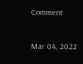Comment

Mar 04, 2022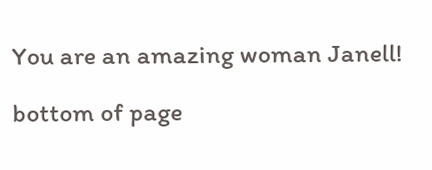You are an amazing woman Janell!

bottom of page